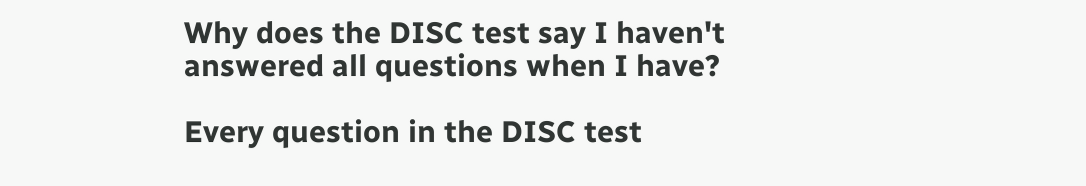Why does the DISC test say I haven't answered all questions when I have?

Every question in the DISC test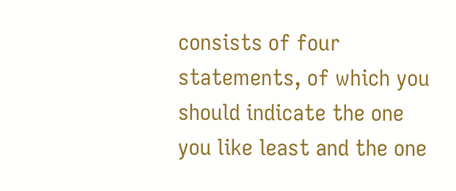consists of four statements, of which you should indicate the one you like least and the one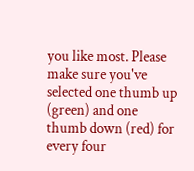you like most. Please make sure you've selected one thumb up (green) and one thumb down (red) for every four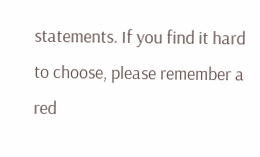statements. If you find it hard to choose, please remember a red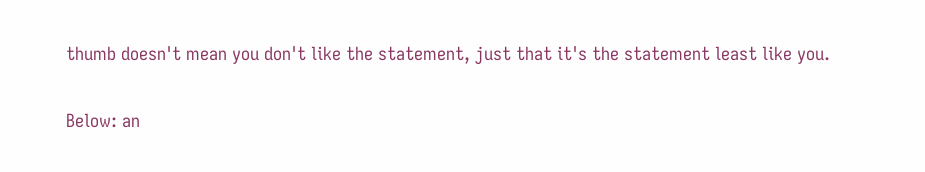thumb doesn't mean you don't like the statement, just that it's the statement least like you.

Below: an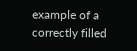example of a correctly filled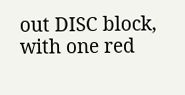out DISC block, with one red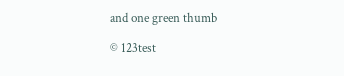and one green thumb

© 123test